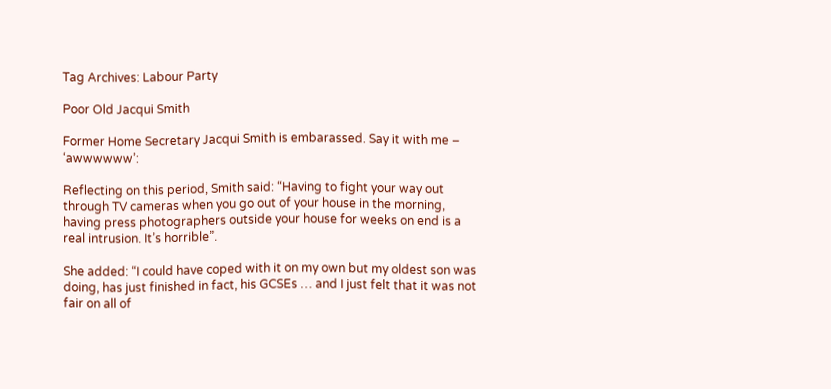Tag Archives: Labour Party

Poor Old Jacqui Smith

Former Home Secretary Jacqui Smith is embarassed. Say it with me – ‘awwwwww’:

Reflecting on this period, Smith said: “Having to fight your way out through TV cameras when you go out of your house in the morning, having press photographers outside your house for weeks on end is a real intrusion. It’s horrible”.

She added: “I could have coped with it on my own but my oldest son was doing, has just finished in fact, his GCSEs … and I just felt that it was not fair on all of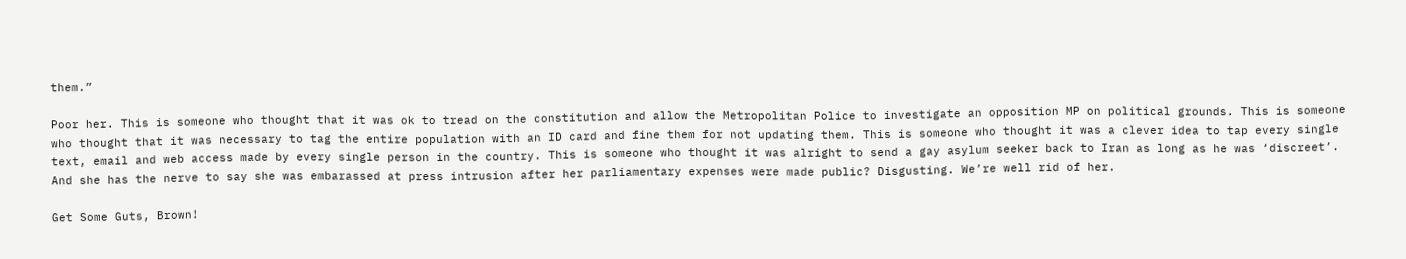them.”

Poor her. This is someone who thought that it was ok to tread on the constitution and allow the Metropolitan Police to investigate an opposition MP on political grounds. This is someone who thought that it was necessary to tag the entire population with an ID card and fine them for not updating them. This is someone who thought it was a clever idea to tap every single text, email and web access made by every single person in the country. This is someone who thought it was alright to send a gay asylum seeker back to Iran as long as he was ‘discreet’. And she has the nerve to say she was embarassed at press intrusion after her parliamentary expenses were made public? Disgusting. We’re well rid of her.

Get Some Guts, Brown!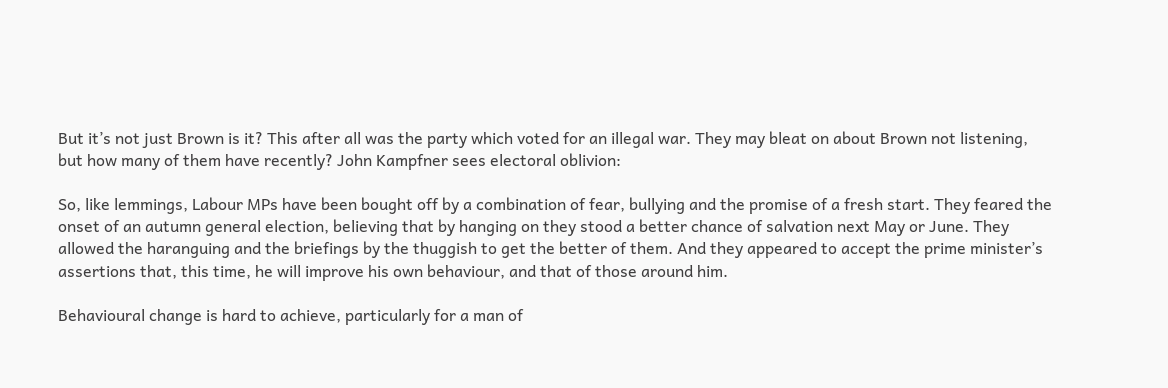But it’s not just Brown is it? This after all was the party which voted for an illegal war. They may bleat on about Brown not listening, but how many of them have recently? John Kampfner sees electoral oblivion:

So, like lemmings, Labour MPs have been bought off by a combination of fear, bullying and the promise of a fresh start. They feared the onset of an autumn general election, believing that by hanging on they stood a better chance of salvation next May or June. They allowed the haranguing and the briefings by the thuggish to get the better of them. And they appeared to accept the prime minister’s assertions that, this time, he will improve his own behaviour, and that of those around him.

Behavioural change is hard to achieve, particularly for a man of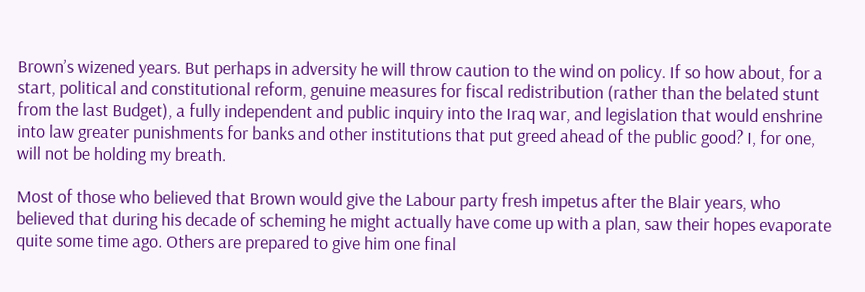Brown’s wizened years. But perhaps in adversity he will throw caution to the wind on policy. If so how about, for a start, political and constitutional reform, genuine measures for fiscal redistribution (rather than the belated stunt from the last Budget), a fully independent and public inquiry into the Iraq war, and legislation that would enshrine into law greater punishments for banks and other institutions that put greed ahead of the public good? I, for one, will not be holding my breath.

Most of those who believed that Brown would give the Labour party fresh impetus after the Blair years, who believed that during his decade of scheming he might actually have come up with a plan, saw their hopes evaporate quite some time ago. Others are prepared to give him one final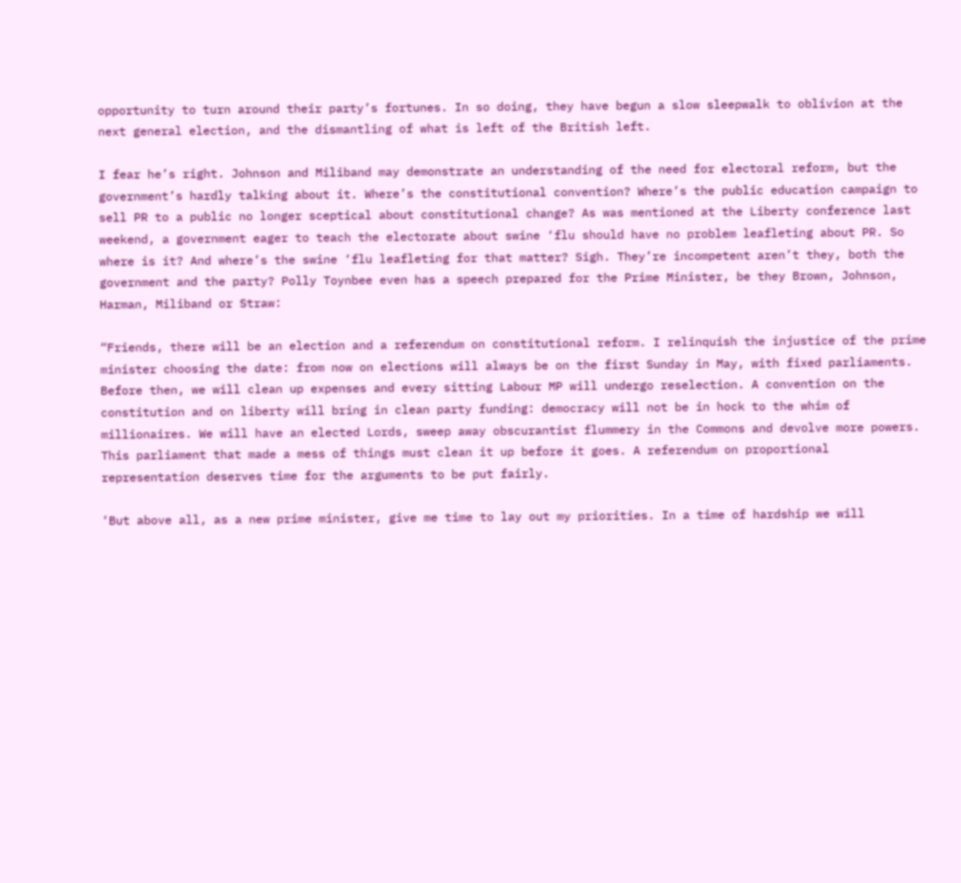opportunity to turn around their party’s fortunes. In so doing, they have begun a slow sleepwalk to oblivion at the next general election, and the dismantling of what is left of the British left.

I fear he’s right. Johnson and Miliband may demonstrate an understanding of the need for electoral reform, but the government’s hardly talking about it. Where’s the constitutional convention? Where’s the public education campaign to sell PR to a public no longer sceptical about constitutional change? As was mentioned at the Liberty conference last weekend, a government eager to teach the electorate about swine ‘flu should have no problem leafleting about PR. So where is it? And where’s the swine ‘flu leafleting for that matter? Sigh. They’re incompetent aren’t they, both the government and the party? Polly Toynbee even has a speech prepared for the Prime Minister, be they Brown, Johnson, Harman, Miliband or Straw:

“Friends, there will be an election and a referendum on constitutional reform. I relinquish the injustice of the prime minister choosing the date: from now on elections will always be on the first Sunday in May, with fixed parliaments. Before then, we will clean up expenses and every sitting Labour MP will undergo reselection. A convention on the constitution and on liberty will bring in clean party funding: democracy will not be in hock to the whim of millionaires. We will have an elected Lords, sweep away obscurantist flummery in the Commons and devolve more powers. This parliament that made a mess of things must clean it up before it goes. A referendum on proportional representation deserves time for the arguments to be put fairly.

‘But above all, as a new prime minister, give me time to lay out my priorities. In a time of hardship we will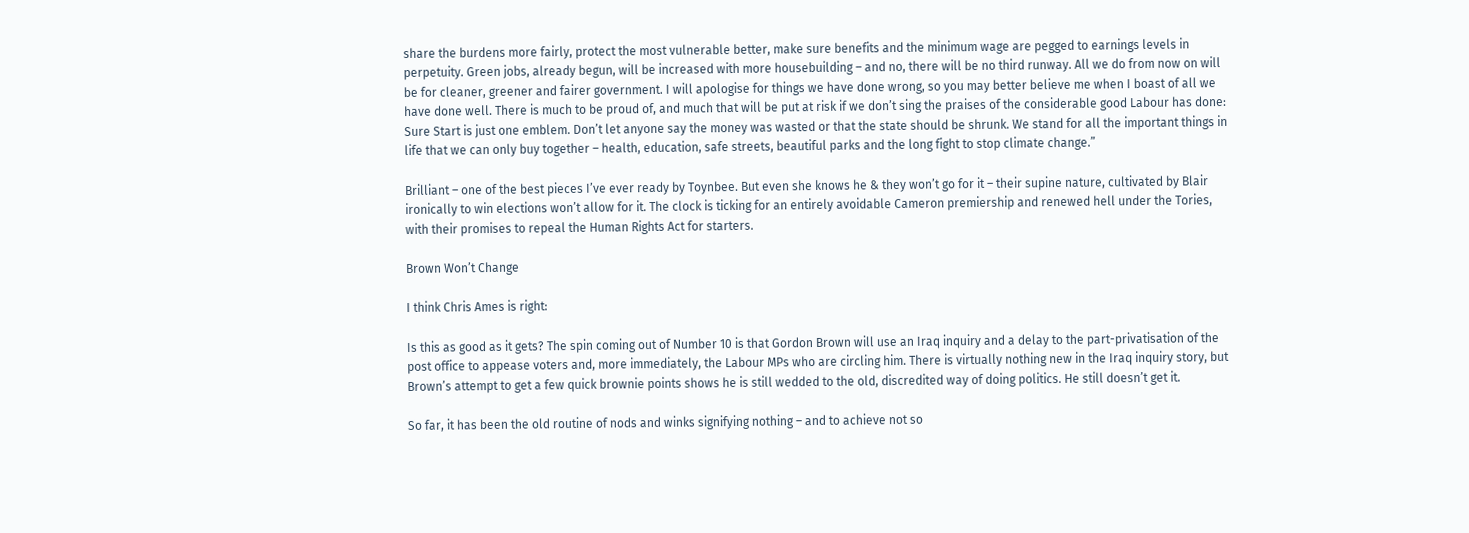share the burdens more fairly, protect the most vulnerable better, make sure benefits and the minimum wage are pegged to earnings levels in perpetuity. Green jobs, already begun, will be increased with more housebuilding – and no, there will be no third runway. All we do from now on will be for cleaner, greener and fairer government. I will apologise for things we have done wrong, so you may better believe me when I boast of all we have done well. There is much to be proud of, and much that will be put at risk if we don’t sing the praises of the considerable good Labour has done: Sure Start is just one emblem. Don’t let anyone say the money was wasted or that the state should be shrunk. We stand for all the important things in life that we can only buy together – health, education, safe streets, beautiful parks and the long fight to stop climate change.”

Brilliant – one of the best pieces I’ve ever ready by Toynbee. But even she knows he & they won’t go for it – their supine nature, cultivated by Blair ironically to win elections won’t allow for it. The clock is ticking for an entirely avoidable Cameron premiership and renewed hell under the Tories, with their promises to repeal the Human Rights Act for starters.

Brown Won’t Change

I think Chris Ames is right:

Is this as good as it gets? The spin coming out of Number 10 is that Gordon Brown will use an Iraq inquiry and a delay to the part-privatisation of the post office to appease voters and, more immediately, the Labour MPs who are circling him. There is virtually nothing new in the Iraq inquiry story, but Brown’s attempt to get a few quick brownie points shows he is still wedded to the old, discredited way of doing politics. He still doesn’t get it.

So far, it has been the old routine of nods and winks signifying nothing – and to achieve not so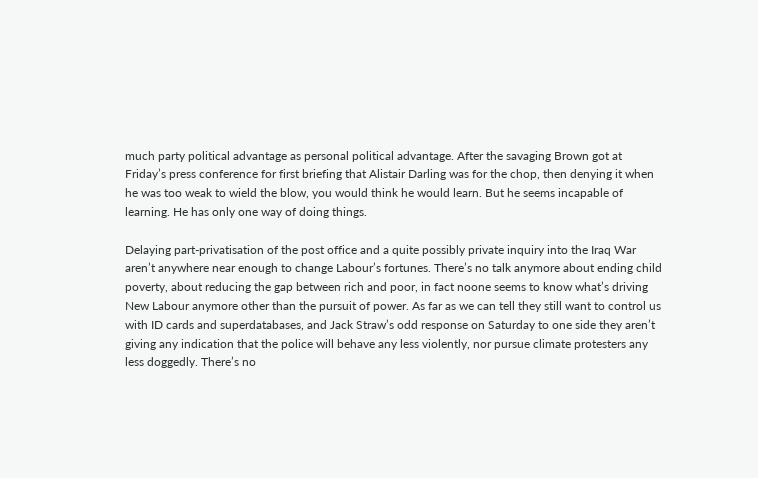much party political advantage as personal political advantage. After the savaging Brown got at Friday’s press conference for first briefing that Alistair Darling was for the chop, then denying it when he was too weak to wield the blow, you would think he would learn. But he seems incapable of learning. He has only one way of doing things.

Delaying part-privatisation of the post office and a quite possibly private inquiry into the Iraq War aren’t anywhere near enough to change Labour’s fortunes. There’s no talk anymore about ending child poverty, about reducing the gap between rich and poor, in fact noone seems to know what’s driving New Labour anymore other than the pursuit of power. As far as we can tell they still want to control us with ID cards and superdatabases, and Jack Straw’s odd response on Saturday to one side they aren’t giving any indication that the police will behave any less violently, nor pursue climate protesters any less doggedly. There’s no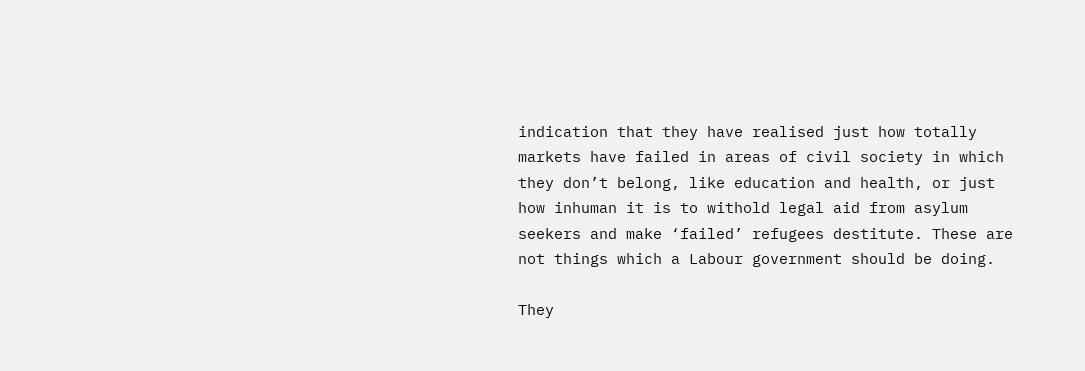indication that they have realised just how totally markets have failed in areas of civil society in which they don’t belong, like education and health, or just how inhuman it is to withold legal aid from asylum seekers and make ‘failed’ refugees destitute. These are not things which a Labour government should be doing.

They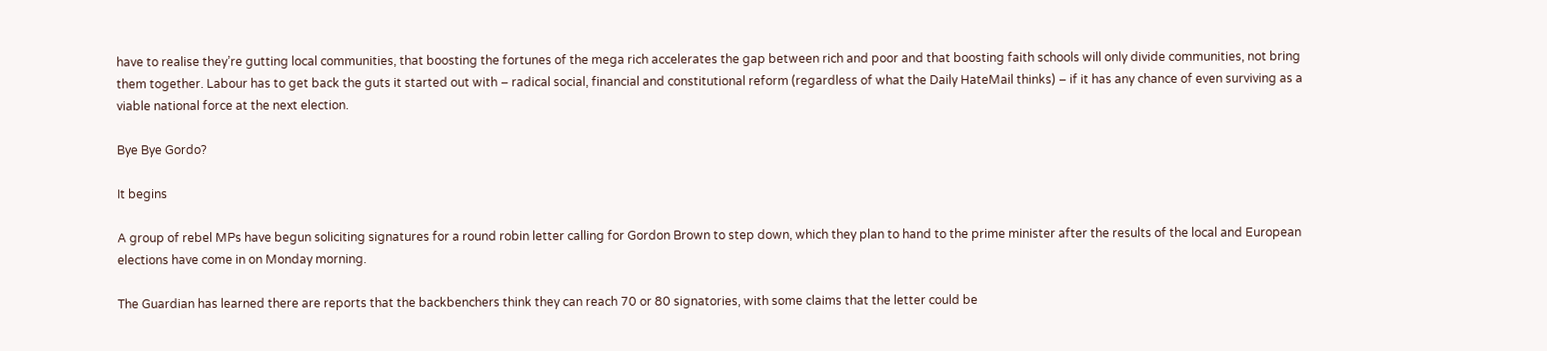have to realise they’re gutting local communities, that boosting the fortunes of the mega rich accelerates the gap between rich and poor and that boosting faith schools will only divide communities, not bring them together. Labour has to get back the guts it started out with – radical social, financial and constitutional reform (regardless of what the Daily HateMail thinks) – if it has any chance of even surviving as a viable national force at the next election.

Bye Bye Gordo?

It begins

A group of rebel MPs have begun soliciting signatures for a round robin letter calling for Gordon Brown to step down, which they plan to hand to the prime minister after the results of the local and European elections have come in on Monday morning.

The Guardian has learned there are reports that the backbenchers think they can reach 70 or 80 signatories, with some claims that the letter could be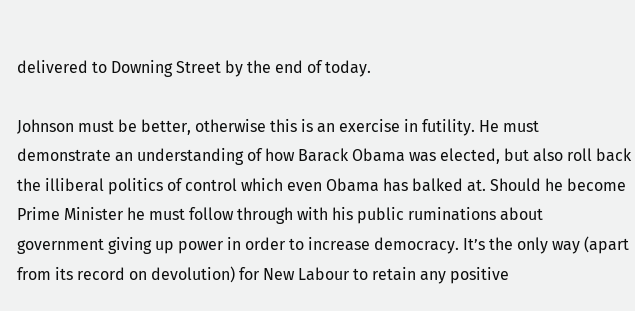delivered to Downing Street by the end of today.

Johnson must be better, otherwise this is an exercise in futility. He must demonstrate an understanding of how Barack Obama was elected, but also roll back the illiberal politics of control which even Obama has balked at. Should he become Prime Minister he must follow through with his public ruminations about government giving up power in order to increase democracy. It’s the only way (apart from its record on devolution) for New Labour to retain any positive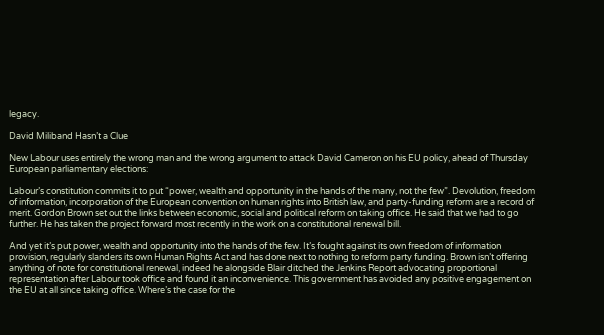legacy.

David Miliband Hasn’t a Clue

New Labour uses entirely the wrong man and the wrong argument to attack David Cameron on his EU policy, ahead of Thursday European parliamentary elections:

Labour’s constitution commits it to put “power, wealth and opportunity in the hands of the many, not the few”. Devolution, freedom of information, incorporation of the European convention on human rights into British law, and party-funding reform are a record of merit. Gordon Brown set out the links between economic, social and political reform on taking office. He said that we had to go further. He has taken the project forward most recently in the work on a constitutional renewal bill.

And yet it’s put power, wealth and opportunity into the hands of the few. It’s fought against its own freedom of information provision, regularly slanders its own Human Rights Act and has done next to nothing to reform party funding. Brown isn’t offering anything of note for constitutional renewal, indeed he alongside Blair ditched the Jenkins Report advocating proportional representation after Labour took office and found it an inconvenience. This government has avoided any positive engagement on the EU at all since taking office. Where’s the case for the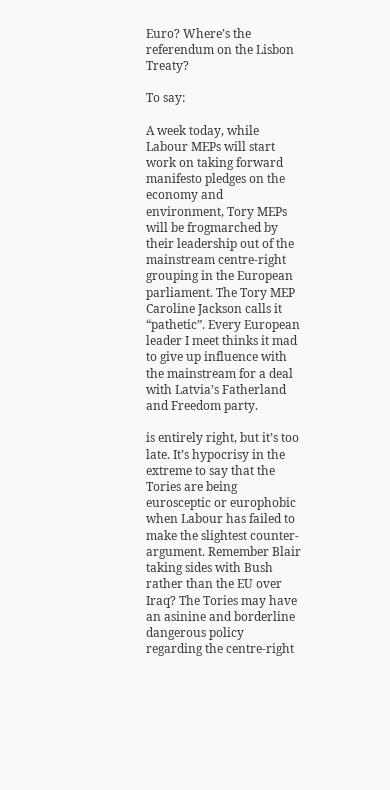Euro? Where’s the referendum on the Lisbon Treaty?

To say:

A week today, while Labour MEPs will start work on taking forward manifesto pledges on the economy and environment, Tory MEPs will be frogmarched by their leadership out of the mainstream centre-right grouping in the European parliament. The Tory MEP Caroline Jackson calls it “pathetic”. Every European leader I meet thinks it mad to give up influence with the mainstream for a deal with Latvia’s Fatherland and Freedom party.

is entirely right, but it’s too late. It’s hypocrisy in the extreme to say that the Tories are being eurosceptic or europhobic when Labour has failed to make the slightest counter-argument. Remember Blair taking sides with Bush rather than the EU over Iraq? The Tories may have an asinine and borderline dangerous policy regarding the centre-right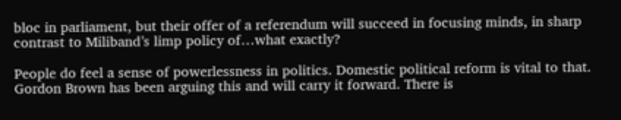bloc in parliament, but their offer of a referendum will succeed in focusing minds, in sharp contrast to Miliband’s limp policy of…what exactly?

People do feel a sense of powerlessness in politics. Domestic political reform is vital to that. Gordon Brown has been arguing this and will carry it forward. There is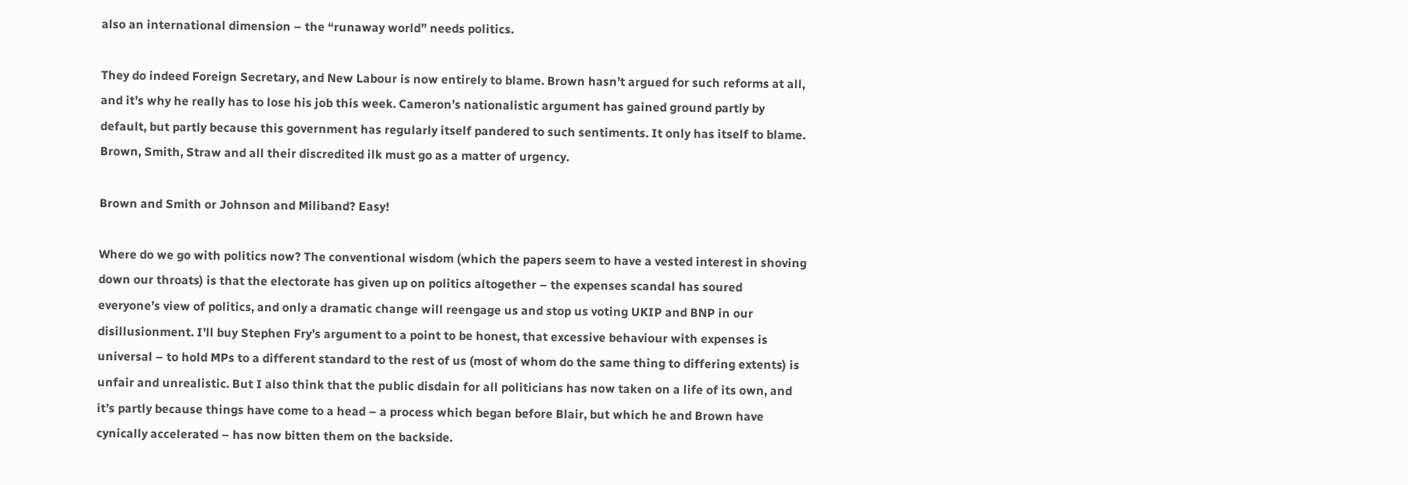also an international dimension – the “runaway world” needs politics.

They do indeed Foreign Secretary, and New Labour is now entirely to blame. Brown hasn’t argued for such reforms at all, and it’s why he really has to lose his job this week. Cameron’s nationalistic argument has gained ground partly by default, but partly because this government has regularly itself pandered to such sentiments. It only has itself to blame. Brown, Smith, Straw and all their discredited ilk must go as a matter of urgency.

Brown and Smith or Johnson and Miliband? Easy!

Where do we go with politics now? The conventional wisdom (which the papers seem to have a vested interest in shoving down our throats) is that the electorate has given up on politics altogether – the expenses scandal has soured everyone’s view of politics, and only a dramatic change will reengage us and stop us voting UKIP and BNP in our disillusionment. I’ll buy Stephen Fry’s argument to a point to be honest, that excessive behaviour with expenses is universal – to hold MPs to a different standard to the rest of us (most of whom do the same thing to differing extents) is unfair and unrealistic. But I also think that the public disdain for all politicians has now taken on a life of its own, and it’s partly because things have come to a head – a process which began before Blair, but which he and Brown have cynically accelerated – has now bitten them on the backside.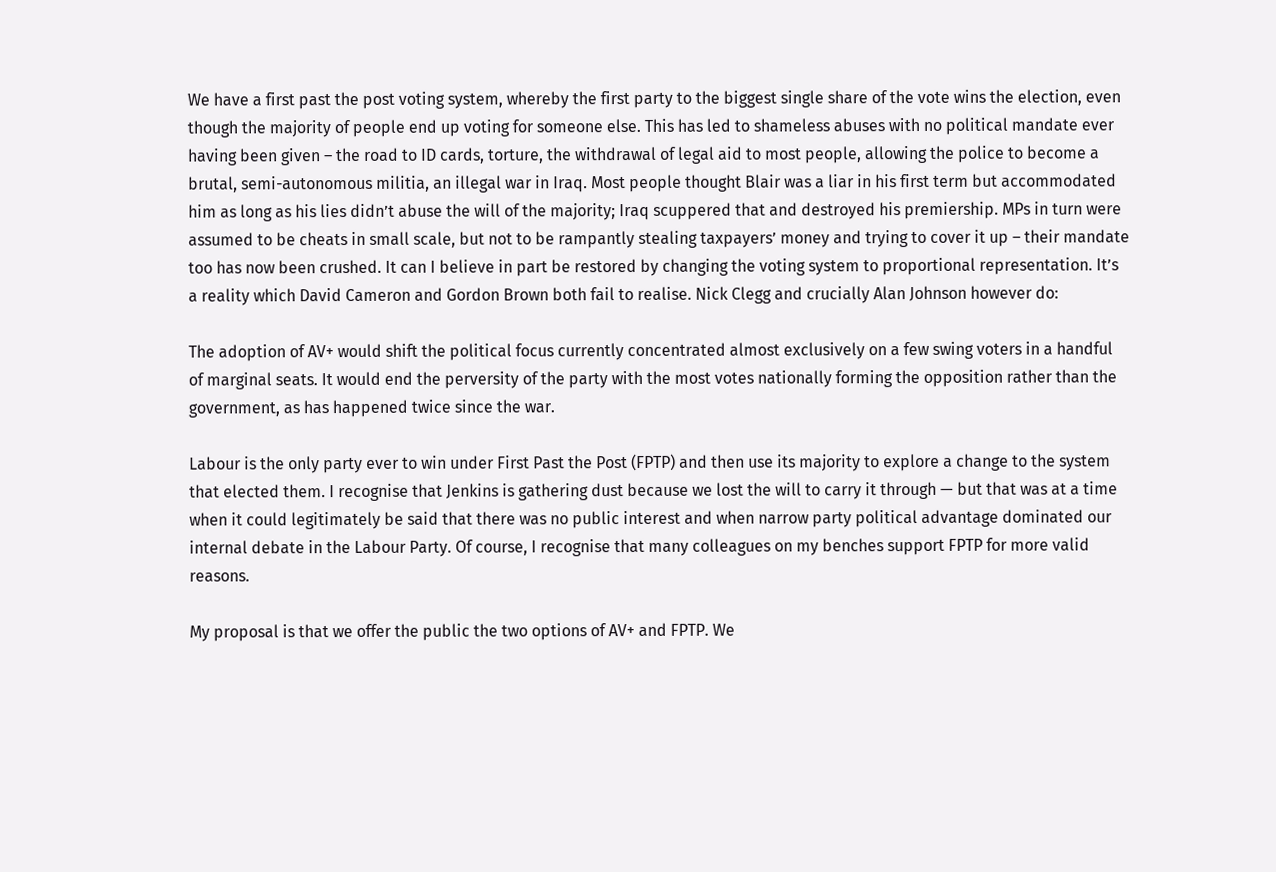We have a first past the post voting system, whereby the first party to the biggest single share of the vote wins the election, even though the majority of people end up voting for someone else. This has led to shameless abuses with no political mandate ever having been given – the road to ID cards, torture, the withdrawal of legal aid to most people, allowing the police to become a brutal, semi-autonomous militia, an illegal war in Iraq. Most people thought Blair was a liar in his first term but accommodated him as long as his lies didn’t abuse the will of the majority; Iraq scuppered that and destroyed his premiership. MPs in turn were assumed to be cheats in small scale, but not to be rampantly stealing taxpayers’ money and trying to cover it up – their mandate too has now been crushed. It can I believe in part be restored by changing the voting system to proportional representation. It’s a reality which David Cameron and Gordon Brown both fail to realise. Nick Clegg and crucially Alan Johnson however do:

The adoption of AV+ would shift the political focus currently concentrated almost exclusively on a few swing voters in a handful of marginal seats. It would end the perversity of the party with the most votes nationally forming the opposition rather than the government, as has happened twice since the war.

Labour is the only party ever to win under First Past the Post (FPTP) and then use its majority to explore a change to the system that elected them. I recognise that Jenkins is gathering dust because we lost the will to carry it through — but that was at a time when it could legitimately be said that there was no public interest and when narrow party political advantage dominated our internal debate in the Labour Party. Of course, I recognise that many colleagues on my benches support FPTP for more valid reasons.

My proposal is that we offer the public the two options of AV+ and FPTP. We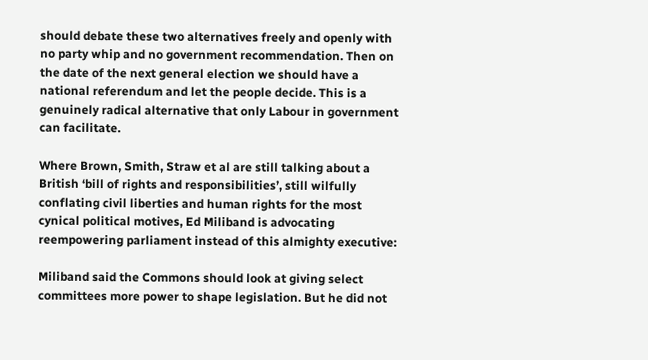should debate these two alternatives freely and openly with no party whip and no government recommendation. Then on the date of the next general election we should have a national referendum and let the people decide. This is a genuinely radical alternative that only Labour in government can facilitate.

Where Brown, Smith, Straw et al are still talking about a British ‘bill of rights and responsibilities’, still wilfully conflating civil liberties and human rights for the most cynical political motives, Ed Miliband is advocating reempowering parliament instead of this almighty executive:

Miliband said the Commons should look at giving select committees more power to shape legislation. But he did not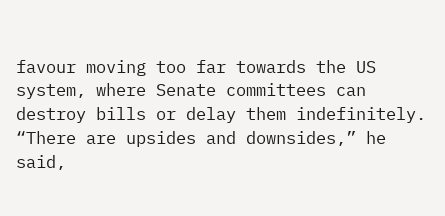favour moving too far towards the US system, where Senate committees can destroy bills or delay them indefinitely. “There are upsides and downsides,” he said,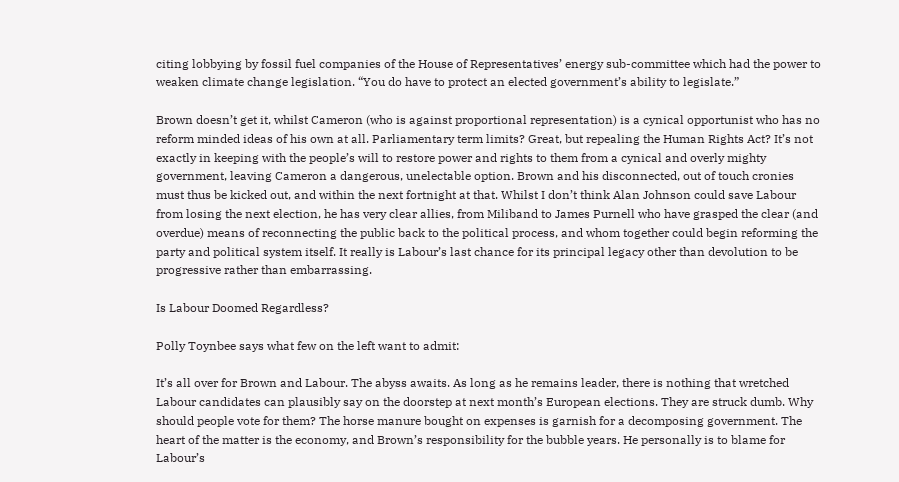citing lobbying by fossil fuel companies of the House of Representatives’ energy sub-committee which had the power to weaken climate change legislation. “You do have to protect an elected government’s ability to legislate.”

Brown doesn’t get it, whilst Cameron (who is against proportional representation) is a cynical opportunist who has no reform minded ideas of his own at all. Parliamentary term limits? Great, but repealing the Human Rights Act? It’s not exactly in keeping with the people’s will to restore power and rights to them from a cynical and overly mighty government, leaving Cameron a dangerous, unelectable option. Brown and his disconnected, out of touch cronies must thus be kicked out, and within the next fortnight at that. Whilst I don’t think Alan Johnson could save Labour from losing the next election, he has very clear allies, from Miliband to James Purnell who have grasped the clear (and overdue) means of reconnecting the public back to the political process, and whom together could begin reforming the party and political system itself. It really is Labour’s last chance for its principal legacy other than devolution to be progressive rather than embarrassing.

Is Labour Doomed Regardless?

Polly Toynbee says what few on the left want to admit:

It’s all over for Brown and Labour. The abyss awaits. As long as he remains leader, there is nothing that wretched Labour candidates can plausibly say on the doorstep at next month’s European elections. They are struck dumb. Why should people vote for them? The horse manure bought on expenses is garnish for a decomposing government. The heart of the matter is the economy, and Brown’s responsibility for the bubble years. He personally is to blame for Labour’s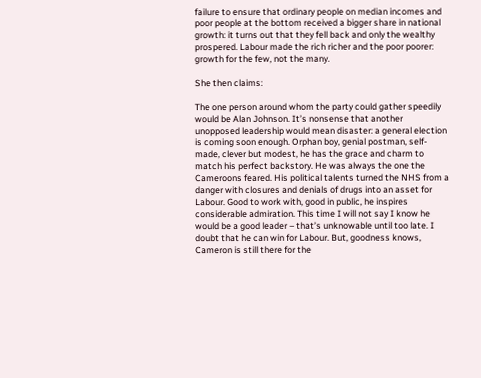failure to ensure that ordinary people on median incomes and poor people at the bottom received a bigger share in national growth: it turns out that they fell back and only the wealthy prospered. Labour made the rich richer and the poor poorer: growth for the few, not the many.

She then claims:

The one person around whom the party could gather speedily would be Alan Johnson. It’s nonsense that another unopposed leadership would mean disaster: a general election is coming soon enough. Orphan boy, genial postman, self-made, clever but modest, he has the grace and charm to match his perfect backstory. He was always the one the Cameroons feared. His political talents turned the NHS from a danger with closures and denials of drugs into an asset for Labour. Good to work with, good in public, he inspires considerable admiration. This time I will not say I know he would be a good leader – that’s unknowable until too late. I doubt that he can win for Labour. But, goodness knows, Cameron is still there for the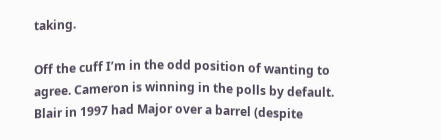taking.

Off the cuff I’m in the odd position of wanting to agree. Cameron is winning in the polls by default. Blair in 1997 had Major over a barrel (despite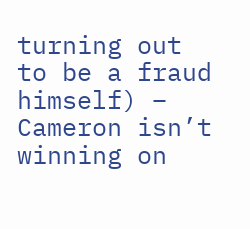turning out to be a fraud himself) – Cameron isn’t winning on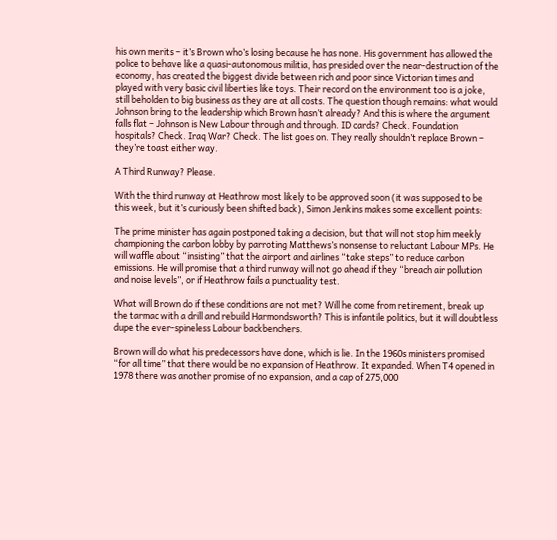his own merits – it’s Brown who’s losing because he has none. His government has allowed the police to behave like a quasi-autonomous militia, has presided over the near-destruction of the economy, has created the biggest divide between rich and poor since Victorian times and played with very basic civil liberties like toys. Their record on the environment too is a joke, still beholden to big business as they are at all costs. The question though remains: what would Johnson bring to the leadership which Brown hasn’t already? And this is where the argument falls flat – Johnson is New Labour through and through. ID cards? Check. Foundation hospitals? Check. Iraq War? Check. The list goes on. They really shouldn’t replace Brown – they’re toast either way.

A Third Runway? Please.

With the third runway at Heathrow most likely to be approved soon (it was supposed to be this week, but it’s curiously been shifted back), Simon Jenkins makes some excellent points:

The prime minister has again postponed taking a decision, but that will not stop him meekly championing the carbon lobby by parroting Matthews’s nonsense to reluctant Labour MPs. He will waffle about “insisting” that the airport and airlines “take steps” to reduce carbon emissions. He will promise that a third runway will not go ahead if they “breach air pollution and noise levels”, or if Heathrow fails a punctuality test.

What will Brown do if these conditions are not met? Will he come from retirement, break up the tarmac with a drill and rebuild Harmondsworth? This is infantile politics, but it will doubtless dupe the ever-spineless Labour backbenchers.

Brown will do what his predecessors have done, which is lie. In the 1960s ministers promised “for all time” that there would be no expansion of Heathrow. It expanded. When T4 opened in 1978 there was another promise of no expansion, and a cap of 275,000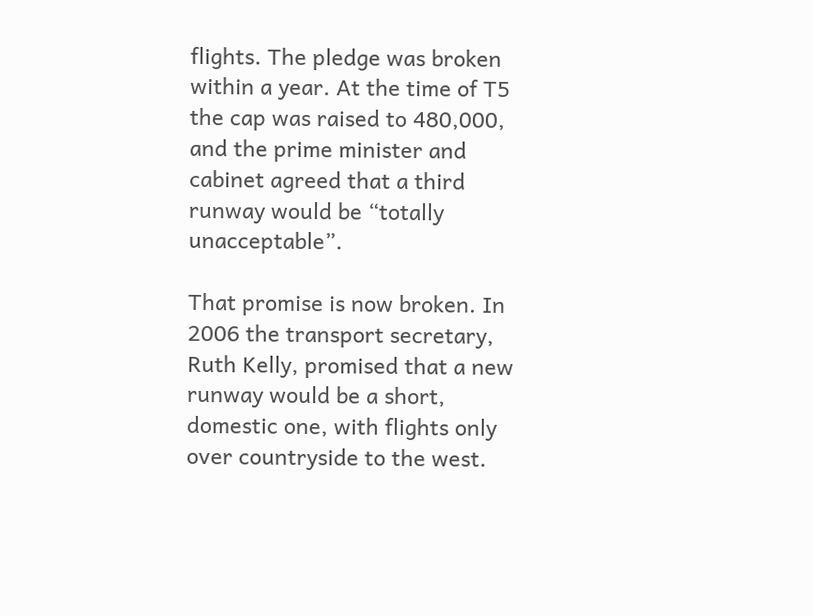flights. The pledge was broken within a year. At the time of T5 the cap was raised to 480,000, and the prime minister and cabinet agreed that a third runway would be “totally unacceptable”.

That promise is now broken. In 2006 the transport secretary, Ruth Kelly, promised that a new runway would be a short, domestic one, with flights only over countryside to the west.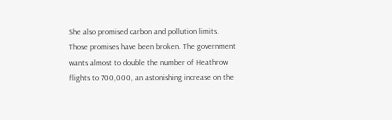She also promised carbon and pollution limits. Those promises have been broken. The government wants almost to double the number of Heathrow flights to 700,000, an astonishing increase on the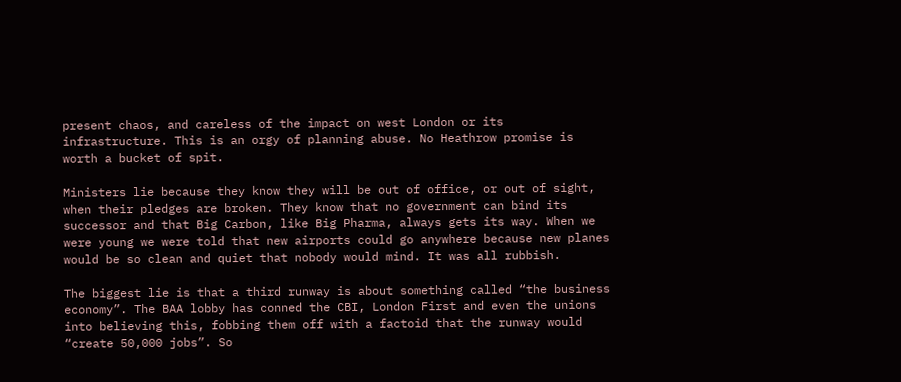present chaos, and careless of the impact on west London or its infrastructure. This is an orgy of planning abuse. No Heathrow promise is worth a bucket of spit.

Ministers lie because they know they will be out of office, or out of sight, when their pledges are broken. They know that no government can bind its successor and that Big Carbon, like Big Pharma, always gets its way. When we were young we were told that new airports could go anywhere because new planes would be so clean and quiet that nobody would mind. It was all rubbish.

The biggest lie is that a third runway is about something called “the business economy”. The BAA lobby has conned the CBI, London First and even the unions into believing this, fobbing them off with a factoid that the runway would “create 50,000 jobs”. So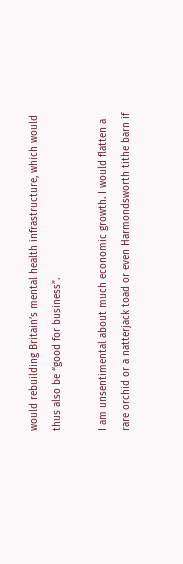would rebuilding Britain’s mental health infrastructure, which would thus also be “good for business”.

I am unsentimental about much economic growth. I would flatten a rare orchid or a natterjack toad or even Harmondsworth tithe barn if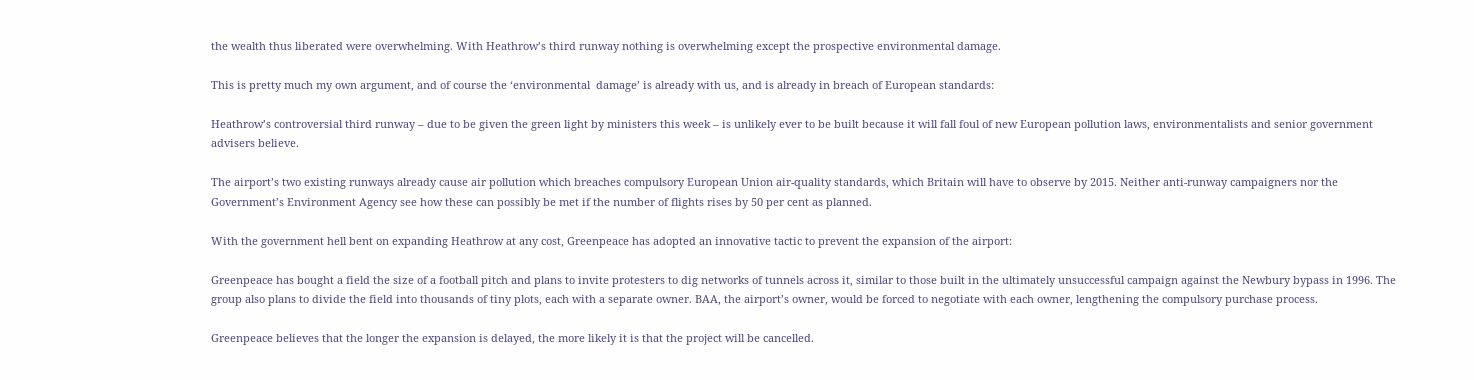the wealth thus liberated were overwhelming. With Heathrow’s third runway nothing is overwhelming except the prospective environmental damage.

This is pretty much my own argument, and of course the ‘environmental  damage’ is already with us, and is already in breach of European standards:

Heathrow’s controversial third runway – due to be given the green light by ministers this week – is unlikely ever to be built because it will fall foul of new European pollution laws, environmentalists and senior government advisers believe.

The airport’s two existing runways already cause air pollution which breaches compulsory European Union air-quality standards, which Britain will have to observe by 2015. Neither anti-runway campaigners nor the Government’s Environment Agency see how these can possibly be met if the number of flights rises by 50 per cent as planned.

With the government hell bent on expanding Heathrow at any cost, Greenpeace has adopted an innovative tactic to prevent the expansion of the airport:

Greenpeace has bought a field the size of a football pitch and plans to invite protesters to dig networks of tunnels across it, similar to those built in the ultimately unsuccessful campaign against the Newbury bypass in 1996. The group also plans to divide the field into thousands of tiny plots, each with a separate owner. BAA, the airport’s owner, would be forced to negotiate with each owner, lengthening the compulsory purchase process.

Greenpeace believes that the longer the expansion is delayed, the more likely it is that the project will be cancelled.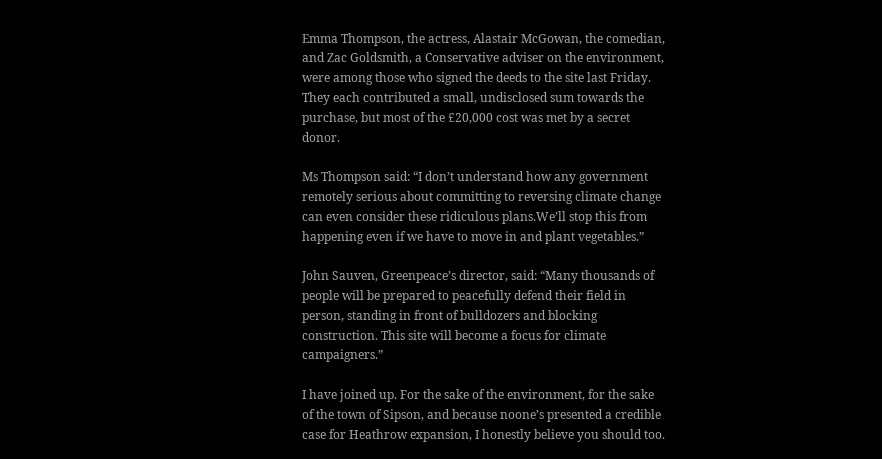Emma Thompson, the actress, Alastair McGowan, the comedian, and Zac Goldsmith, a Conservative adviser on the environment, were among those who signed the deeds to the site last Friday. They each contributed a small, undisclosed sum towards the purchase, but most of the £20,000 cost was met by a secret donor.

Ms Thompson said: “I don’t understand how any government remotely serious about committing to reversing climate change can even consider these ridiculous plans.We’ll stop this from happening even if we have to move in and plant vegetables.”

John Sauven, Greenpeace’s director, said: “Many thousands of people will be prepared to peacefully defend their field in person, standing in front of bulldozers and blocking construction. This site will become a focus for climate campaigners.”

I have joined up. For the sake of the environment, for the sake of the town of Sipson, and because noone’s presented a credible case for Heathrow expansion, I honestly believe you should too.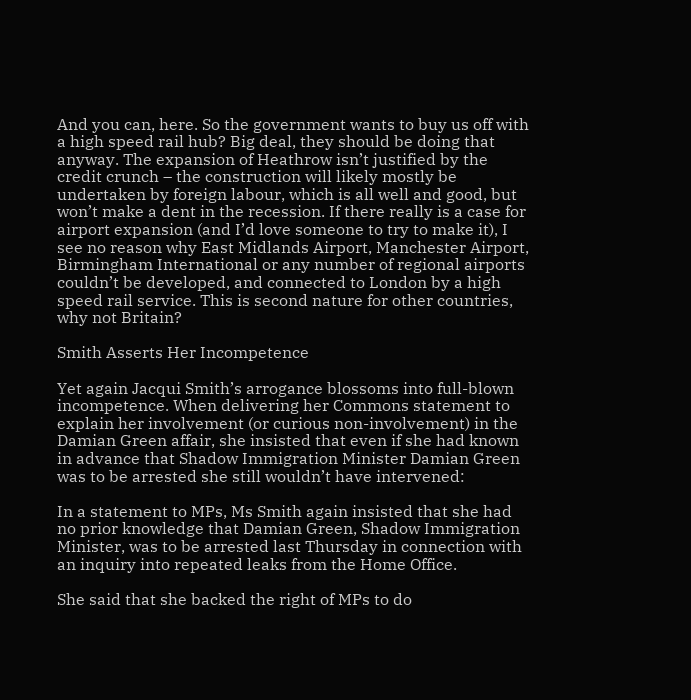And you can, here. So the government wants to buy us off with a high speed rail hub? Big deal, they should be doing that anyway. The expansion of Heathrow isn’t justified by the credit crunch – the construction will likely mostly be undertaken by foreign labour, which is all well and good, but won’t make a dent in the recession. If there really is a case for airport expansion (and I’d love someone to try to make it), I see no reason why East Midlands Airport, Manchester Airport, Birmingham International or any number of regional airports couldn’t be developed, and connected to London by a high speed rail service. This is second nature for other countries, why not Britain?

Smith Asserts Her Incompetence

Yet again Jacqui Smith’s arrogance blossoms into full-blown incompetence. When delivering her Commons statement to explain her involvement (or curious non-involvement) in the Damian Green affair, she insisted that even if she had known in advance that Shadow Immigration Minister Damian Green was to be arrested she still wouldn’t have intervened:

In a statement to MPs, Ms Smith again insisted that she had no prior knowledge that Damian Green, Shadow Immigration Minister, was to be arrested last Thursday in connection with an inquiry into repeated leaks from the Home Office.

She said that she backed the right of MPs to do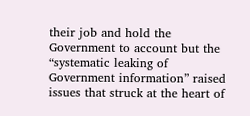their job and hold the Government to account but the “systematic leaking of Government information” raised issues that struck at the heart of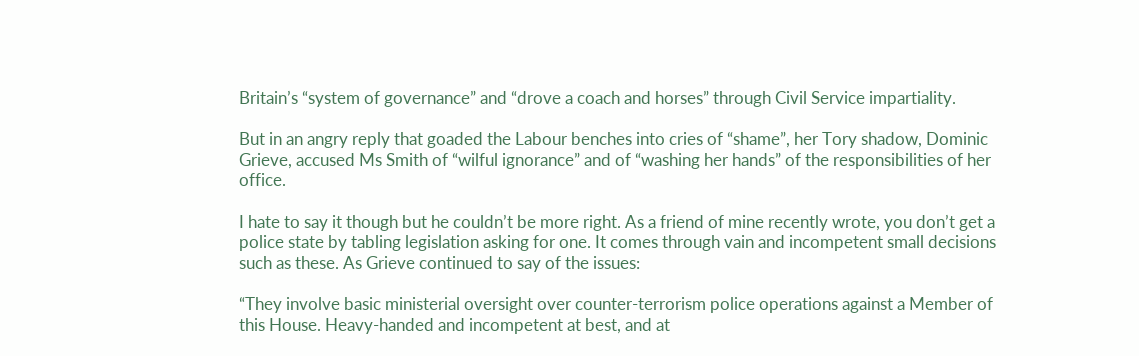Britain’s “system of governance” and “drove a coach and horses” through Civil Service impartiality.

But in an angry reply that goaded the Labour benches into cries of “shame”, her Tory shadow, Dominic Grieve, accused Ms Smith of “wilful ignorance” and of “washing her hands” of the responsibilities of her office.

I hate to say it though but he couldn’t be more right. As a friend of mine recently wrote, you don’t get a police state by tabling legislation asking for one. It comes through vain and incompetent small decisions such as these. As Grieve continued to say of the issues:

“They involve basic ministerial oversight over counter-terrorism police operations against a Member of this House. Heavy-handed and incompetent at best, and at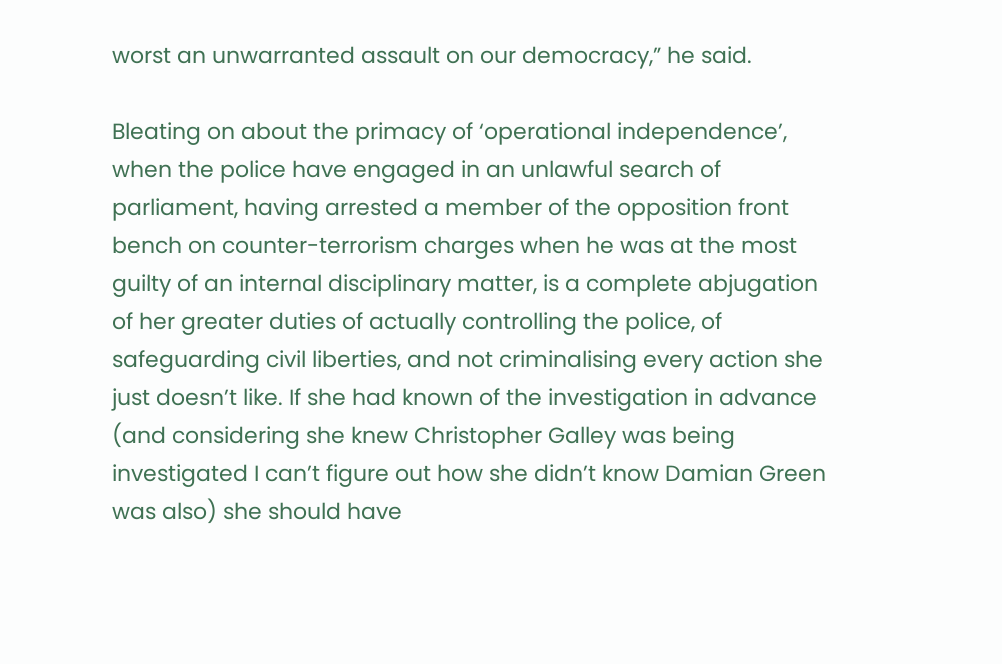worst an unwarranted assault on our democracy,” he said.

Bleating on about the primacy of ‘operational independence’, when the police have engaged in an unlawful search of parliament, having arrested a member of the opposition front bench on counter-terrorism charges when he was at the most guilty of an internal disciplinary matter, is a complete abjugation of her greater duties of actually controlling the police, of safeguarding civil liberties, and not criminalising every action she just doesn’t like. If she had known of the investigation in advance (and considering she knew Christopher Galley was being investigated I can’t figure out how she didn’t know Damian Green was also) she should have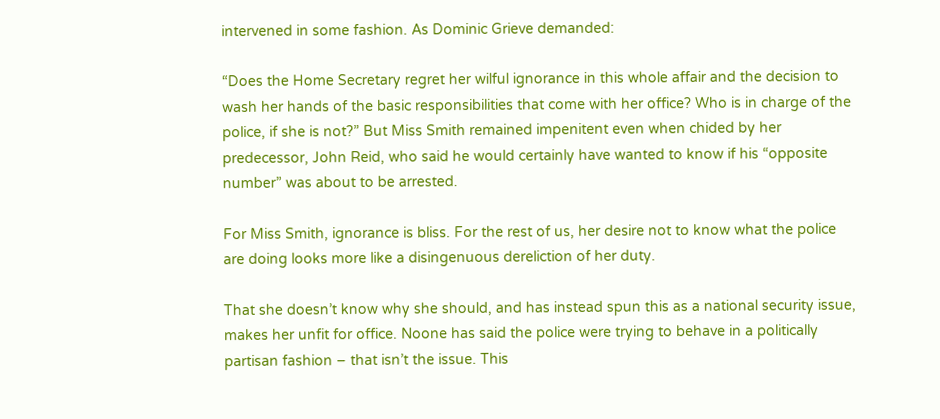intervened in some fashion. As Dominic Grieve demanded:

“Does the Home Secretary regret her wilful ignorance in this whole affair and the decision to wash her hands of the basic responsibilities that come with her office? Who is in charge of the police, if she is not?” But Miss Smith remained impenitent even when chided by her predecessor, John Reid, who said he would certainly have wanted to know if his “opposite number” was about to be arrested.

For Miss Smith, ignorance is bliss. For the rest of us, her desire not to know what the police are doing looks more like a disingenuous dereliction of her duty.

That she doesn’t know why she should, and has instead spun this as a national security issue, makes her unfit for office. Noone has said the police were trying to behave in a politically partisan fashion – that isn’t the issue. This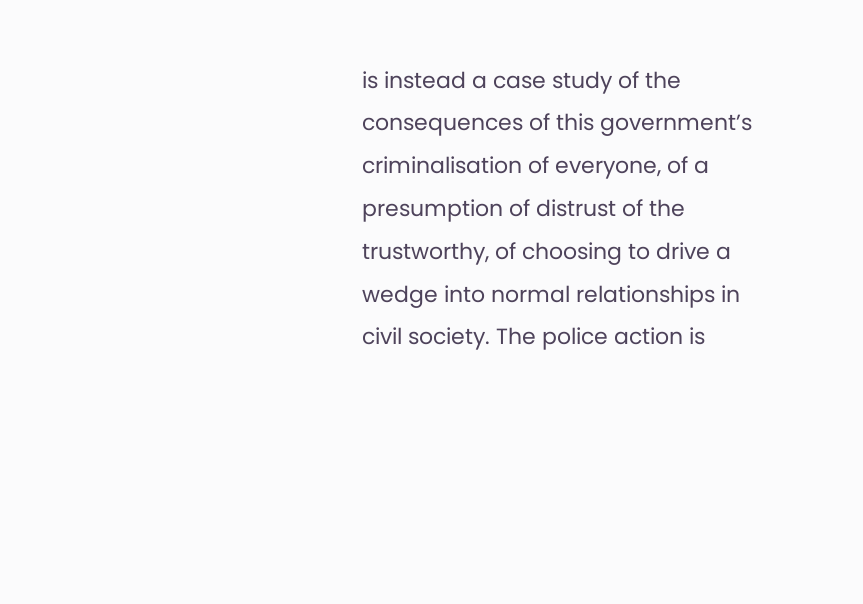is instead a case study of the consequences of this government’s criminalisation of everyone, of a presumption of distrust of the trustworthy, of choosing to drive a wedge into normal relationships in civil society. The police action is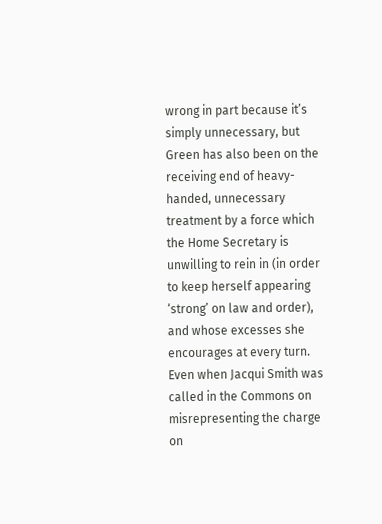wrong in part because it’s simply unnecessary, but Green has also been on the receiving end of heavy-handed, unnecessary treatment by a force which the Home Secretary is unwilling to rein in (in order to keep herself appearing ‘strong’ on law and order), and whose excesses she encourages at every turn. Even when Jacqui Smith was called in the Commons on misrepresenting the charge on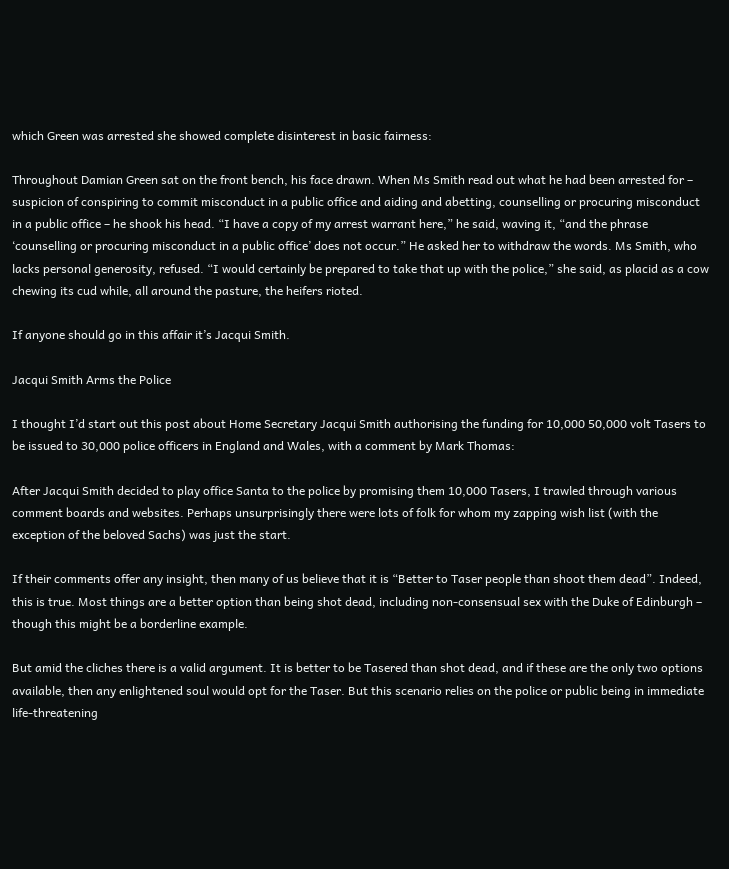which Green was arrested she showed complete disinterest in basic fairness:

Throughout Damian Green sat on the front bench, his face drawn. When Ms Smith read out what he had been arrested for – suspicion of conspiring to commit misconduct in a public office and aiding and abetting, counselling or procuring misconduct in a public office – he shook his head. “I have a copy of my arrest warrant here,” he said, waving it, “and the phrase ‘counselling or procuring misconduct in a public office’ does not occur.” He asked her to withdraw the words. Ms Smith, who lacks personal generosity, refused. “I would certainly be prepared to take that up with the police,” she said, as placid as a cow chewing its cud while, all around the pasture, the heifers rioted.

If anyone should go in this affair it’s Jacqui Smith.

Jacqui Smith Arms the Police

I thought I’d start out this post about Home Secretary Jacqui Smith authorising the funding for 10,000 50,000 volt Tasers to be issued to 30,000 police officers in England and Wales, with a comment by Mark Thomas:

After Jacqui Smith decided to play office Santa to the police by promising them 10,000 Tasers, I trawled through various comment boards and websites. Perhaps unsurprisingly there were lots of folk for whom my zapping wish list (with the exception of the beloved Sachs) was just the start.

If their comments offer any insight, then many of us believe that it is “Better to Taser people than shoot them dead”. Indeed, this is true. Most things are a better option than being shot dead, including non-consensual sex with the Duke of Edinburgh – though this might be a borderline example.

But amid the cliches there is a valid argument. It is better to be Tasered than shot dead, and if these are the only two options available, then any enlightened soul would opt for the Taser. But this scenario relies on the police or public being in immediate life-threatening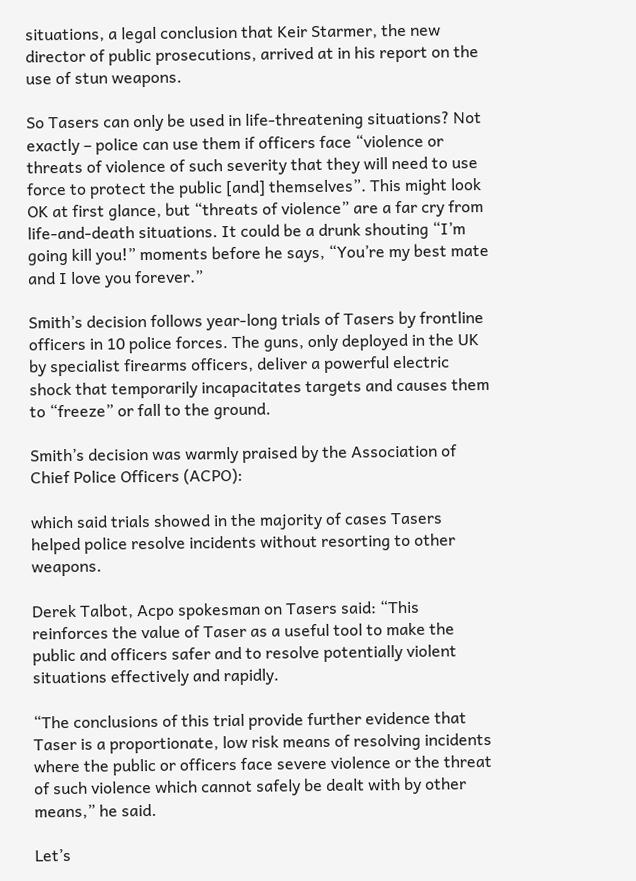situations, a legal conclusion that Keir Starmer, the new director of public prosecutions, arrived at in his report on the use of stun weapons.

So Tasers can only be used in life-threatening situations? Not exactly – police can use them if officers face “violence or threats of violence of such severity that they will need to use force to protect the public [and] themselves”. This might look OK at first glance, but “threats of violence” are a far cry from life-and-death situations. It could be a drunk shouting “I’m going kill you!” moments before he says, “You’re my best mate and I love you forever.”

Smith’s decision follows year-long trials of Tasers by frontline officers in 10 police forces. The guns, only deployed in the UK by specialist firearms officers, deliver a powerful electric shock that temporarily incapacitates targets and causes them to “freeze” or fall to the ground.

Smith’s decision was warmly praised by the Association of Chief Police Officers (ACPO):

which said trials showed in the majority of cases Tasers helped police resolve incidents without resorting to other weapons.

Derek Talbot, Acpo spokesman on Tasers said: “This reinforces the value of Taser as a useful tool to make the public and officers safer and to resolve potentially violent situations effectively and rapidly.

“The conclusions of this trial provide further evidence that Taser is a proportionate, low risk means of resolving incidents where the public or officers face severe violence or the threat of such violence which cannot safely be dealt with by other means,” he said.

Let’s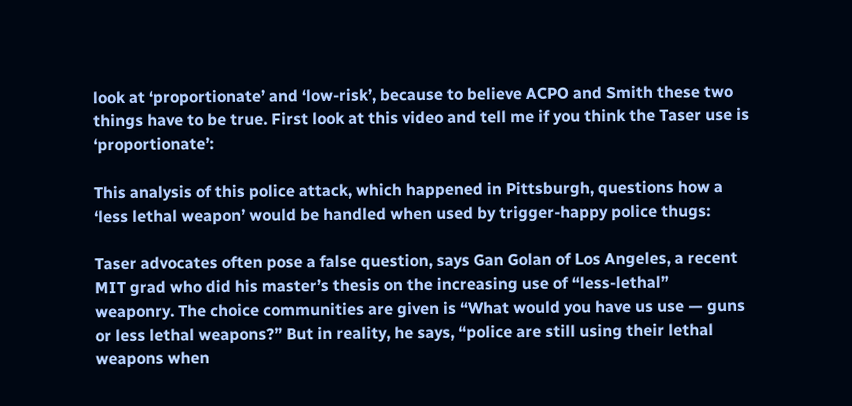look at ‘proportionate’ and ‘low-risk’, because to believe ACPO and Smith these two things have to be true. First look at this video and tell me if you think the Taser use is ‘proportionate’:

This analysis of this police attack, which happened in Pittsburgh, questions how a ‘less lethal weapon’ would be handled when used by trigger-happy police thugs:

Taser advocates often pose a false question, says Gan Golan of Los Angeles, a recent MIT grad who did his master’s thesis on the increasing use of “less-lethal” weaponry. The choice communities are given is “What would you have us use — guns or less lethal weapons?” But in reality, he says, “police are still using their lethal weapons when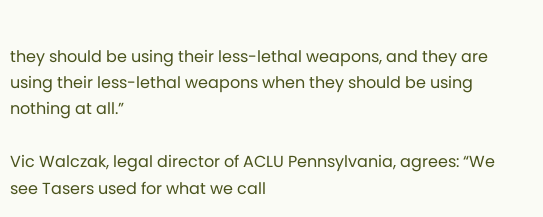they should be using their less-lethal weapons, and they are using their less-lethal weapons when they should be using nothing at all.”

Vic Walczak, legal director of ACLU Pennsylvania, agrees: “We see Tasers used for what we call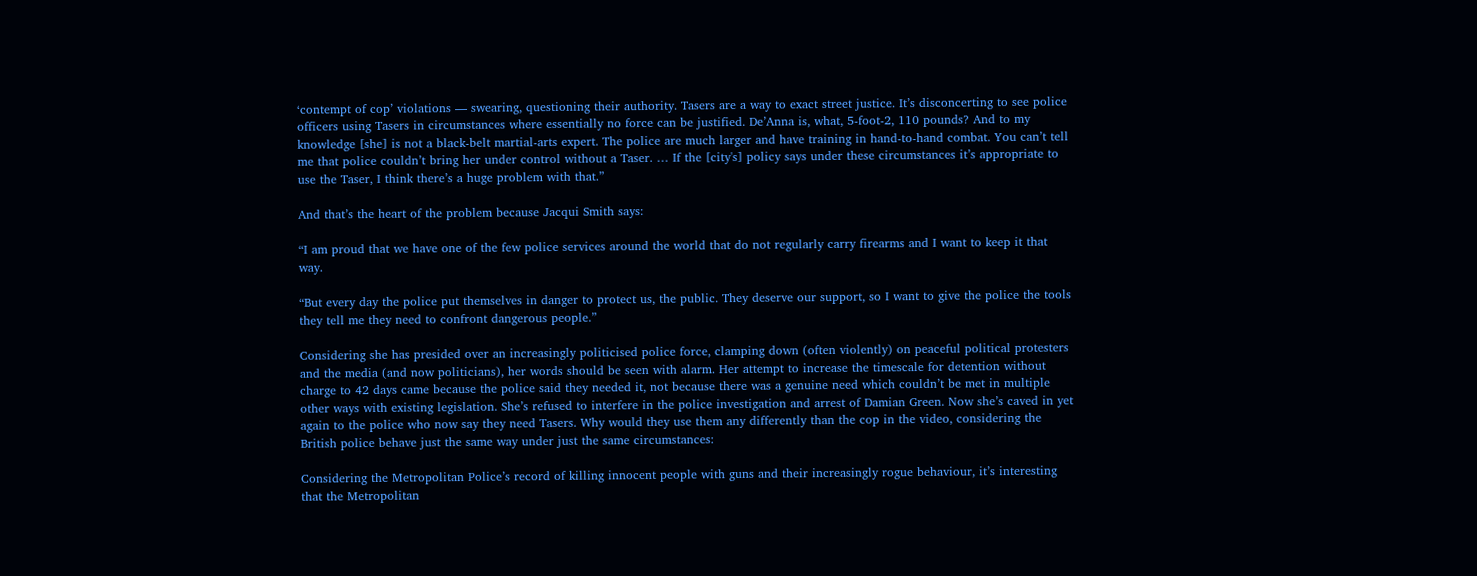‘contempt of cop’ violations — swearing, questioning their authority. Tasers are a way to exact street justice. It’s disconcerting to see police officers using Tasers in circumstances where essentially no force can be justified. De’Anna is, what, 5-foot-2, 110 pounds? And to my knowledge [she] is not a black-belt martial-arts expert. The police are much larger and have training in hand-to-hand combat. You can’t tell me that police couldn’t bring her under control without a Taser. … If the [city's] policy says under these circumstances it’s appropriate to use the Taser, I think there’s a huge problem with that.”

And that’s the heart of the problem because Jacqui Smith says:

“I am proud that we have one of the few police services around the world that do not regularly carry firearms and I want to keep it that way.

“But every day the police put themselves in danger to protect us, the public. They deserve our support, so I want to give the police the tools they tell me they need to confront dangerous people.”

Considering she has presided over an increasingly politicised police force, clamping down (often violently) on peaceful political protesters and the media (and now politicians), her words should be seen with alarm. Her attempt to increase the timescale for detention without charge to 42 days came because the police said they needed it, not because there was a genuine need which couldn’t be met in multiple other ways with existing legislation. She’s refused to interfere in the police investigation and arrest of Damian Green. Now she’s caved in yet again to the police who now say they need Tasers. Why would they use them any differently than the cop in the video, considering the British police behave just the same way under just the same circumstances:

Considering the Metropolitan Police’s record of killing innocent people with guns and their increasingly rogue behaviour, it’s interesting that the Metropolitan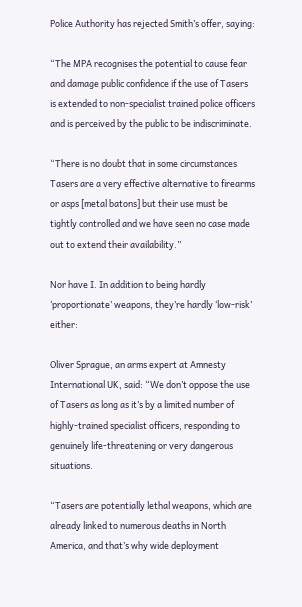Police Authority has rejected Smith’s offer, saying:

“The MPA recognises the potential to cause fear and damage public confidence if the use of Tasers is extended to non-specialist trained police officers and is perceived by the public to be indiscriminate.

“There is no doubt that in some circumstances Tasers are a very effective alternative to firearms or asps [metal batons] but their use must be tightly controlled and we have seen no case made out to extend their availability.”

Nor have I. In addition to being hardly ‘proportionate’ weapons, they’re hardly ‘low-risk’ either:

Oliver Sprague, an arms expert at Amnesty International UK, said: “We don’t oppose the use of Tasers as long as it’s by a limited number of highly-trained specialist officers, responding to genuinely life-threatening or very dangerous situations.

“Tasers are potentially lethal weapons, which are already linked to numerous deaths in North America, and that’s why wide deployment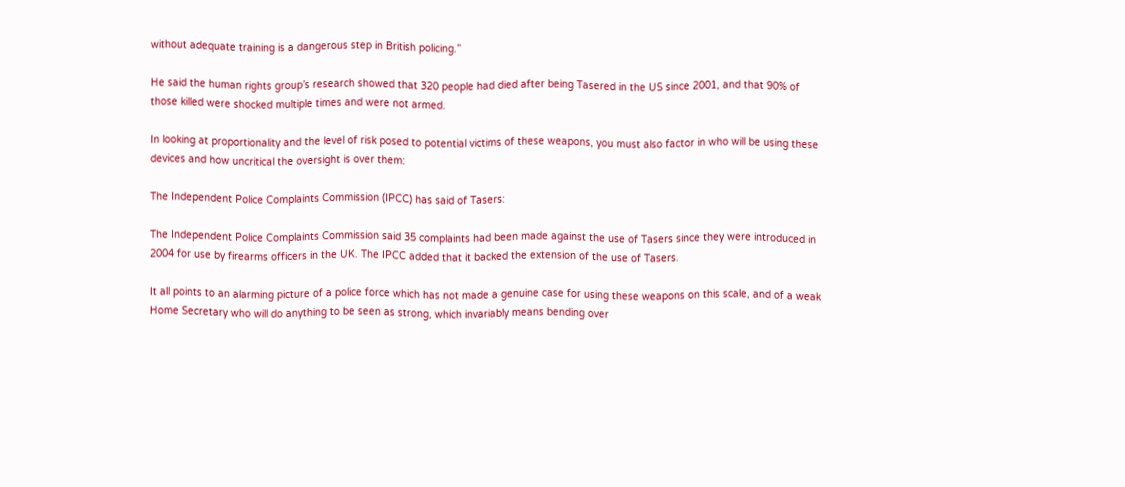without adequate training is a dangerous step in British policing.”

He said the human rights group’s research showed that 320 people had died after being Tasered in the US since 2001, and that 90% of those killed were shocked multiple times and were not armed.

In looking at proportionality and the level of risk posed to potential victims of these weapons, you must also factor in who will be using these devices and how uncritical the oversight is over them:

The Independent Police Complaints Commission (IPCC) has said of Tasers:

The Independent Police Complaints Commission said 35 complaints had been made against the use of Tasers since they were introduced in 2004 for use by firearms officers in the UK. The IPCC added that it backed the extension of the use of Tasers.

It all points to an alarming picture of a police force which has not made a genuine case for using these weapons on this scale, and of a weak Home Secretary who will do anything to be seen as strong, which invariably means bending over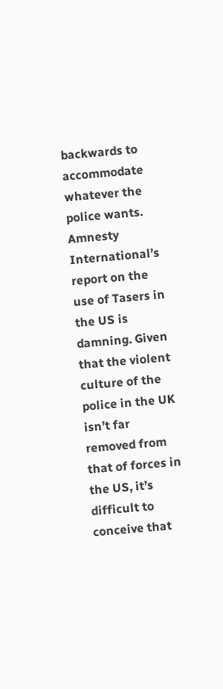backwards to accommodate whatever the police wants. Amnesty International’s report on the use of Tasers in the US is damning. Given that the violent culture of the police in the UK isn’t far removed from that of forces in the US, it’s difficult to conceive that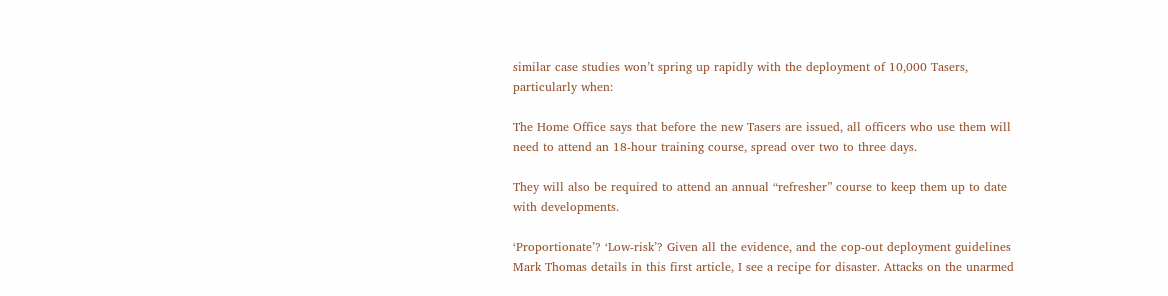similar case studies won’t spring up rapidly with the deployment of 10,000 Tasers, particularly when:

The Home Office says that before the new Tasers are issued, all officers who use them will need to attend an 18-hour training course, spread over two to three days.

They will also be required to attend an annual “refresher” course to keep them up to date with developments.

‘Proportionate’? ‘Low-risk’? Given all the evidence, and the cop-out deployment guidelines Mark Thomas details in this first article, I see a recipe for disaster. Attacks on the unarmed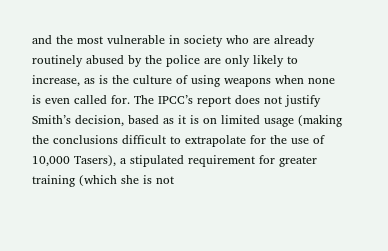and the most vulnerable in society who are already routinely abused by the police are only likely to increase, as is the culture of using weapons when none is even called for. The IPCC’s report does not justify Smith’s decision, based as it is on limited usage (making the conclusions difficult to extrapolate for the use of 10,000 Tasers), a stipulated requirement for greater training (which she is not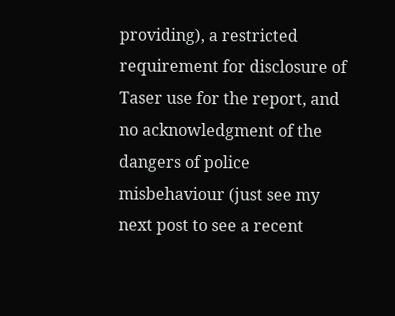providing), a restricted requirement for disclosure of Taser use for the report, and no acknowledgment of the dangers of police misbehaviour (just see my next post to see a recent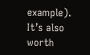example). It’s also worth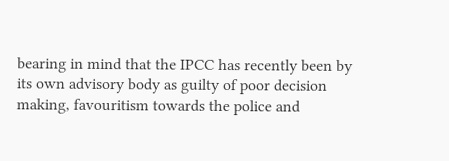bearing in mind that the IPCC has recently been by its own advisory body as guilty of poor decision making, favouritism towards the police and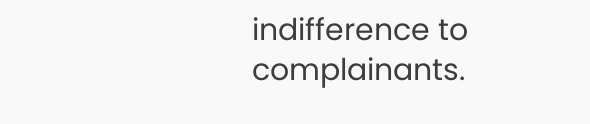indifference to complainants.